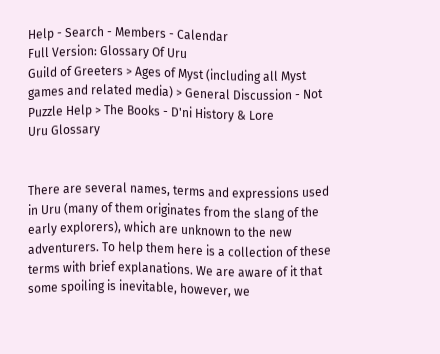Help - Search - Members - Calendar
Full Version: Glossary Of Uru
Guild of Greeters > Ages of Myst (including all Myst games and related media) > General Discussion - Not Puzzle Help > The Books - D'ni History & Lore
Uru Glossary


There are several names, terms and expressions used in Uru (many of them originates from the slang of the early explorers), which are unknown to the new adventurers. To help them here is a collection of these terms with brief explanations. We are aware of it that some spoiling is inevitable, however, we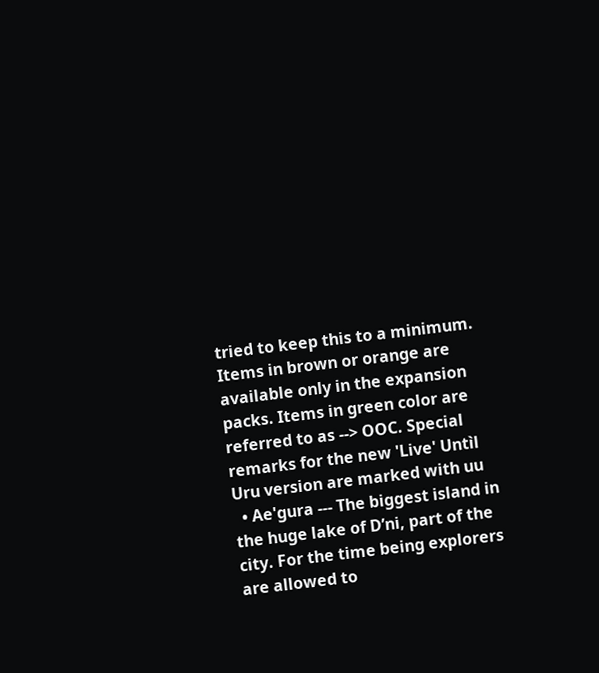tried to keep this to a minimum. Items in brown or orange are available only in the expansion packs. Items in green color are referred to as --> OOC. Special remarks for the new 'Live' Untìl Uru version are marked with uu
  • Ae'gura --- The biggest island in the huge lake of D’ni, part of the city. For the time being explorers are allowed to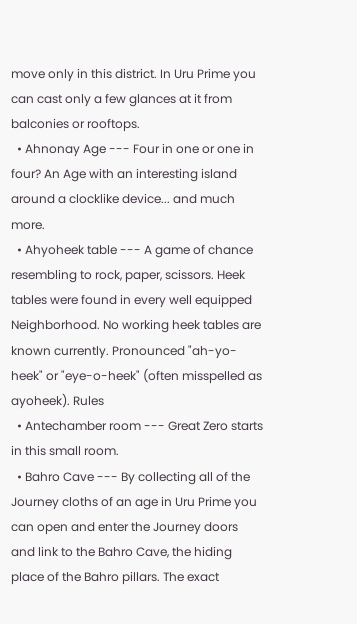move only in this district. In Uru Prime you can cast only a few glances at it from balconies or rooftops.
  • Ahnonay Age --- Four in one or one in four? An Age with an interesting island around a clocklike device... and much more.
  • Ahyoheek table --- A game of chance resembling to rock, paper, scissors. Heek tables were found in every well equipped Neighborhood. No working heek tables are known currently. Pronounced "ah-yo-heek" or "eye-o-heek" (often misspelled as ayoheek). Rules
  • Antechamber room --- Great Zero starts in this small room.
  • Bahro Cave --- By collecting all of the Journey cloths of an age in Uru Prime you can open and enter the Journey doors and link to the Bahro Cave, the hiding place of the Bahro pillars. The exact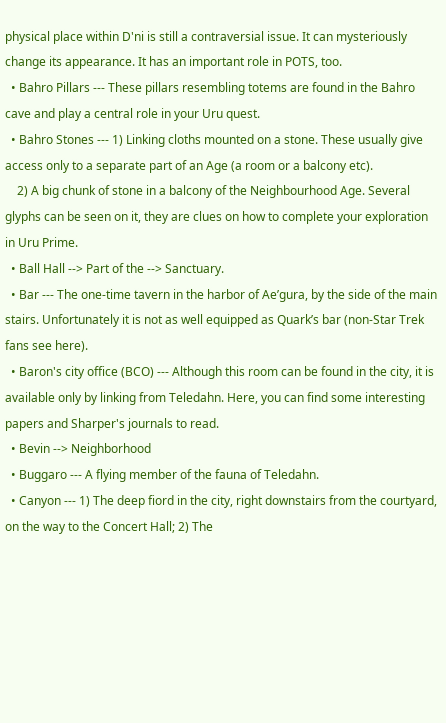physical place within D'ni is still a contraversial issue. It can mysteriously change its appearance. It has an important role in POTS, too.
  • Bahro Pillars --- These pillars resembling totems are found in the Bahro cave and play a central role in your Uru quest.
  • Bahro Stones --- 1) Linking cloths mounted on a stone. These usually give access only to a separate part of an Age (a room or a balcony etc).
    2) A big chunk of stone in a balcony of the Neighbourhood Age. Several glyphs can be seen on it, they are clues on how to complete your exploration in Uru Prime.
  • Ball Hall --> Part of the --> Sanctuary.
  • Bar --- The one-time tavern in the harbor of Ae’gura, by the side of the main stairs. Unfortunately it is not as well equipped as Quark’s bar (non-Star Trek fans see here).
  • Baron's city office (BCO) --- Although this room can be found in the city, it is available only by linking from Teledahn. Here, you can find some interesting papers and Sharper's journals to read.
  • Bevin --> Neighborhood
  • Buggaro --- A flying member of the fauna of Teledahn.
  • Canyon --- 1) The deep fiord in the city, right downstairs from the courtyard, on the way to the Concert Hall; 2) The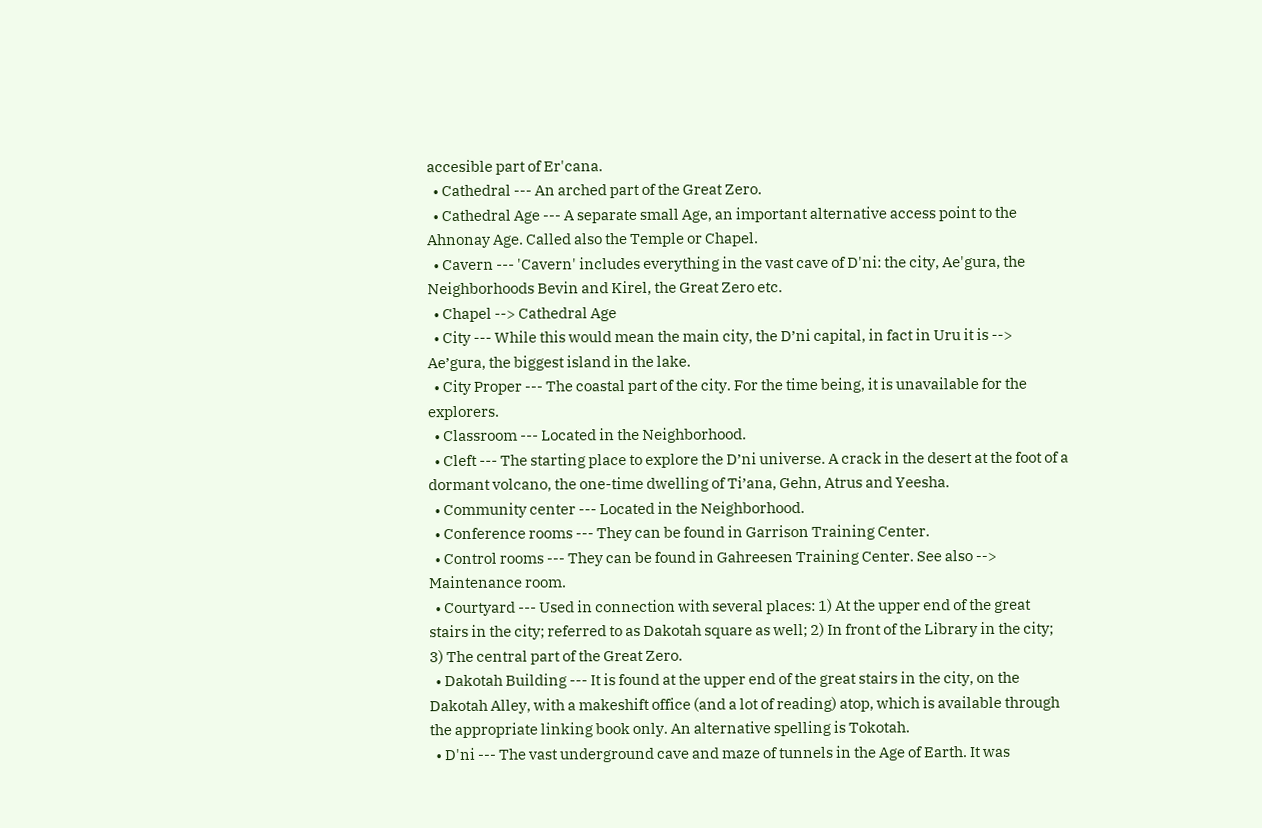accesible part of Er'cana.
  • Cathedral --- An arched part of the Great Zero.
  • Cathedral Age --- A separate small Age, an important alternative access point to the Ahnonay Age. Called also the Temple or Chapel.
  • Cavern --- 'Cavern' includes everything in the vast cave of D'ni: the city, Ae'gura, the Neighborhoods Bevin and Kirel, the Great Zero etc.
  • Chapel --> Cathedral Age
  • City --- While this would mean the main city, the D’ni capital, in fact in Uru it is --> Ae’gura, the biggest island in the lake.
  • City Proper --- The coastal part of the city. For the time being, it is unavailable for the explorers.
  • Classroom --- Located in the Neighborhood.
  • Cleft --- The starting place to explore the D’ni universe. A crack in the desert at the foot of a dormant volcano, the one-time dwelling of Ti’ana, Gehn, Atrus and Yeesha.
  • Community center --- Located in the Neighborhood.
  • Conference rooms --- They can be found in Garrison Training Center.
  • Control rooms --- They can be found in Gahreesen Training Center. See also --> Maintenance room.
  • Courtyard --- Used in connection with several places: 1) At the upper end of the great stairs in the city; referred to as Dakotah square as well; 2) In front of the Library in the city; 3) The central part of the Great Zero.
  • Dakotah Building --- It is found at the upper end of the great stairs in the city, on the Dakotah Alley, with a makeshift office (and a lot of reading) atop, which is available through the appropriate linking book only. An alternative spelling is Tokotah.
  • D'ni --- The vast underground cave and maze of tunnels in the Age of Earth. It was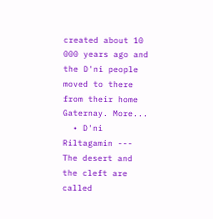created about 10 000 years ago and the D'ni people moved to there from their home Gaternay. More...
  • D'ni Riltagamin --- The desert and the cleft are called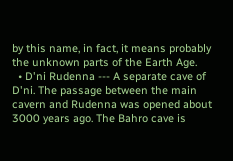by this name, in fact, it means probably the unknown parts of the Earth Age.
  • D'ni Rudenna --- A separate cave of D'ni. The passage between the main cavern and Rudenna was opened about 3000 years ago. The Bahro cave is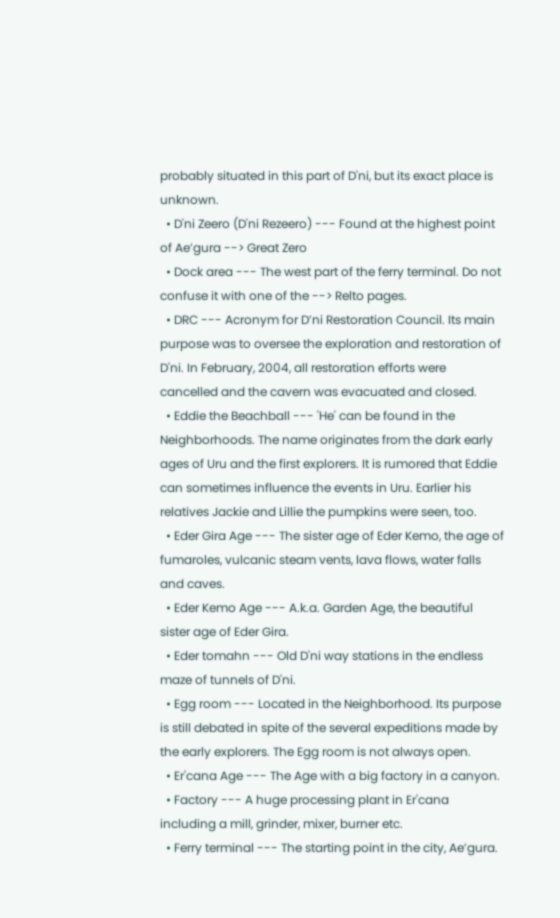probably situated in this part of D'ni, but its exact place is unknown.
  • D'ni Zeero (D'ni Rezeero) --- Found at the highest point of Ae’gura --> Great Zero
  • Dock area --- The west part of the ferry terminal. Do not confuse it with one of the --> Relto pages.
  • DRC --- Acronym for D’ni Restoration Council. Its main purpose was to oversee the exploration and restoration of D'ni. In February, 2004, all restoration efforts were cancelled and the cavern was evacuated and closed.
  • Eddie the Beachball --- 'He' can be found in the Neighborhoods. The name originates from the dark early ages of Uru and the first explorers. It is rumored that Eddie can sometimes influence the events in Uru. Earlier his relatives Jackie and Lillie the pumpkins were seen, too.
  • Eder Gira Age --- The sister age of Eder Kemo, the age of fumaroles, vulcanic steam vents, lava flows, water falls and caves.
  • Eder Kemo Age --- A.k.a. Garden Age, the beautiful sister age of Eder Gira.
  • Eder tomahn --- Old D'ni way stations in the endless maze of tunnels of D'ni.
  • Egg room --- Located in the Neighborhood. Its purpose is still debated in spite of the several expeditions made by the early explorers. The Egg room is not always open.
  • Er'cana Age --- The Age with a big factory in a canyon.
  • Factory --- A huge processing plant in Er'cana including a mill, grinder, mixer, burner etc.
  • Ferry terminal --- The starting point in the city, Ae’gura.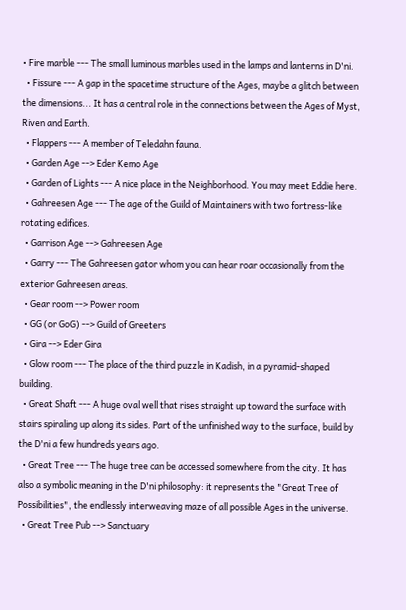• Fire marble --- The small luminous marbles used in the lamps and lanterns in D'ni.
  • Fissure --- A gap in the spacetime structure of the Ages, maybe a glitch between the dimensions... It has a central role in the connections between the Ages of Myst, Riven and Earth.
  • Flappers --- A member of Teledahn fauna.
  • Garden Age --> Eder Kemo Age
  • Garden of Lights --- A nice place in the Neighborhood. You may meet Eddie here.
  • Gahreesen Age --- The age of the Guild of Maintainers with two fortress-like rotating edifices.
  • Garrison Age --> Gahreesen Age
  • Garry --- The Gahreesen gator whom you can hear roar occasionally from the exterior Gahreesen areas.
  • Gear room --> Power room
  • GG (or GoG) --> Guild of Greeters
  • Gira --> Eder Gira
  • Glow room --- The place of the third puzzle in Kadish, in a pyramid-shaped building.
  • Great Shaft --- A huge oval well that rises straight up toward the surface with stairs spiraling up along its sides. Part of the unfinished way to the surface, build by the D'ni a few hundreds years ago.
  • Great Tree --- The huge tree can be accessed somewhere from the city. It has also a symbolic meaning in the D'ni philosophy: it represents the "Great Tree of Possibilities", the endlessly interweaving maze of all possible Ages in the universe.
  • Great Tree Pub --> Sanctuary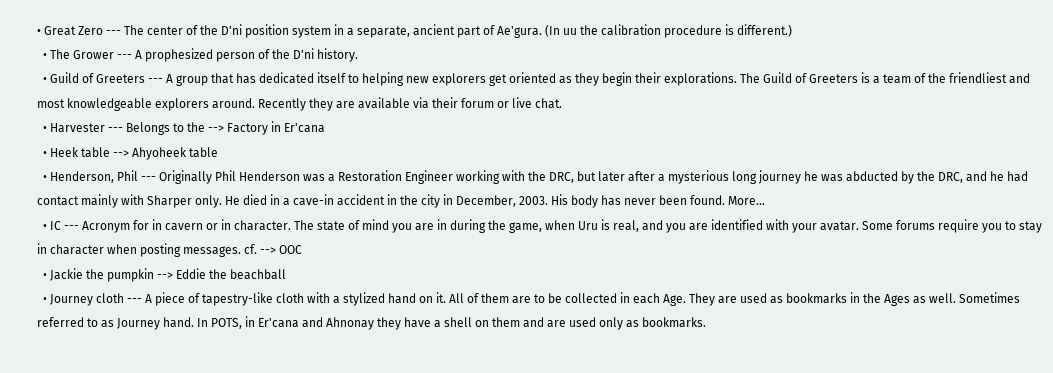• Great Zero --- The center of the D'ni position system in a separate, ancient part of Ae'gura. (In uu the calibration procedure is different.)
  • The Grower --- A prophesized person of the D'ni history.
  • Guild of Greeters --- A group that has dedicated itself to helping new explorers get oriented as they begin their explorations. The Guild of Greeters is a team of the friendliest and most knowledgeable explorers around. Recently they are available via their forum or live chat.
  • Harvester --- Belongs to the --> Factory in Er'cana
  • Heek table --> Ahyoheek table
  • Henderson, Phil --- Originally Phil Henderson was a Restoration Engineer working with the DRC, but later after a mysterious long journey he was abducted by the DRC, and he had contact mainly with Sharper only. He died in a cave-in accident in the city in December, 2003. His body has never been found. More...
  • IC --- Acronym for in cavern or in character. The state of mind you are in during the game, when Uru is real, and you are identified with your avatar. Some forums require you to stay in character when posting messages. cf. --> OOC
  • Jackie the pumpkin --> Eddie the beachball
  • Journey cloth --- A piece of tapestry-like cloth with a stylized hand on it. All of them are to be collected in each Age. They are used as bookmarks in the Ages as well. Sometimes referred to as Journey hand. In POTS, in Er'cana and Ahnonay they have a shell on them and are used only as bookmarks.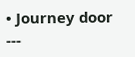• Journey door ---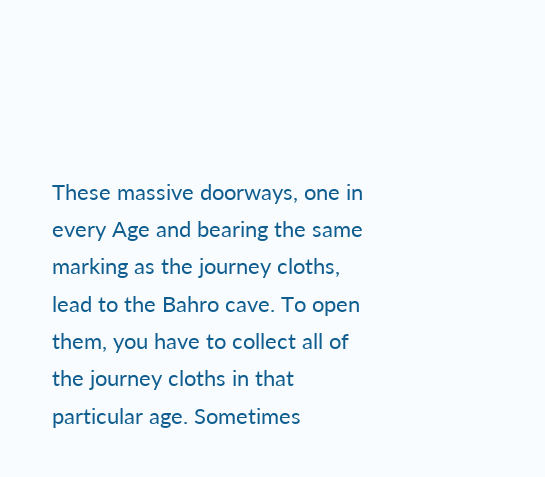These massive doorways, one in every Age and bearing the same marking as the journey cloths, lead to the Bahro cave. To open them, you have to collect all of the journey cloths in that particular age. Sometimes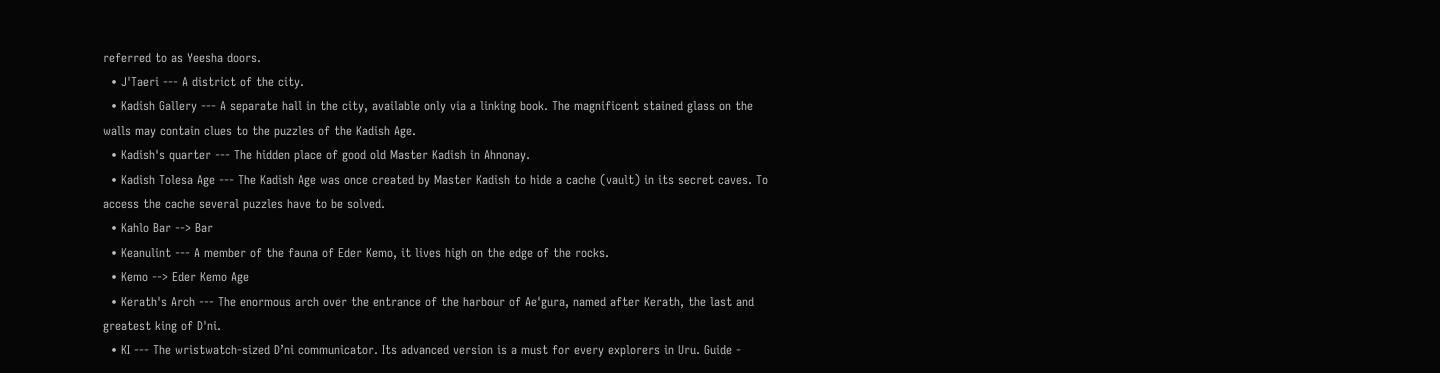referred to as Yeesha doors.
  • J'Taeri --- A district of the city.
  • Kadish Gallery --- A separate hall in the city, available only via a linking book. The magnificent stained glass on the walls may contain clues to the puzzles of the Kadish Age.
  • Kadish's quarter --- The hidden place of good old Master Kadish in Ahnonay.
  • Kadish Tolesa Age --- The Kadish Age was once created by Master Kadish to hide a cache (vault) in its secret caves. To access the cache several puzzles have to be solved.
  • Kahlo Bar --> Bar
  • Keanulint --- A member of the fauna of Eder Kemo, it lives high on the edge of the rocks.
  • Kemo --> Eder Kemo Age
  • Kerath's Arch --- The enormous arch over the entrance of the harbour of Ae'gura, named after Kerath, the last and greatest king of D'ni.
  • KI --- The wristwatch-sized D’ni communicator. Its advanced version is a must for every explorers in Uru. Guide -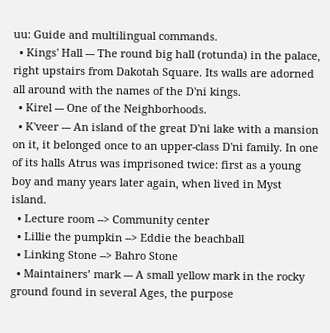uu: Guide and multilingual commands.
  • Kings' Hall --- The round big hall (rotunda) in the palace, right upstairs from Dakotah Square. Its walls are adorned all around with the names of the D'ni kings.
  • Kirel --- One of the Neighborhoods.
  • K'veer --- An island of the great D'ni lake with a mansion on it, it belonged once to an upper-class D'ni family. In one of its halls Atrus was imprisoned twice: first as a young boy and many years later again, when lived in Myst island.
  • Lecture room --> Community center
  • Lillie the pumpkin --> Eddie the beachball
  • Linking Stone --> Bahro Stone
  • Maintainers’ mark --- A small yellow mark in the rocky ground found in several Ages, the purpose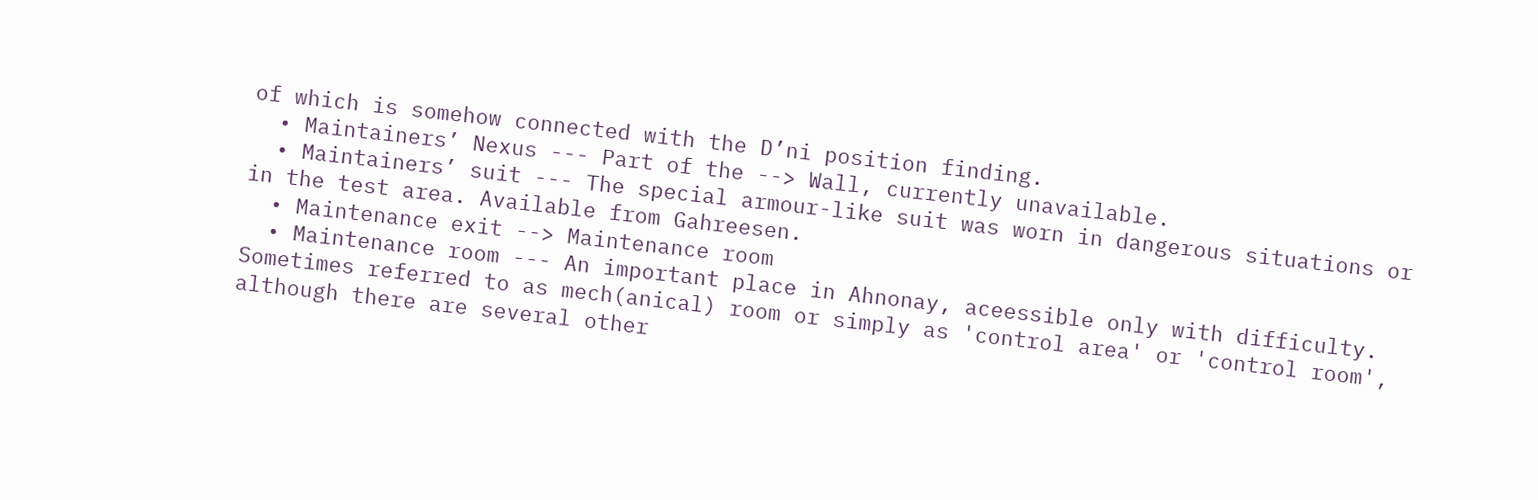of which is somehow connected with the D’ni position finding.
  • Maintainers’ Nexus --- Part of the --> Wall, currently unavailable.
  • Maintainers’ suit --- The special armour-like suit was worn in dangerous situations or in the test area. Available from Gahreesen.
  • Maintenance exit --> Maintenance room
  • Maintenance room --- An important place in Ahnonay, aceessible only with difficulty. Sometimes referred to as mech(anical) room or simply as 'control area' or 'control room', although there are several other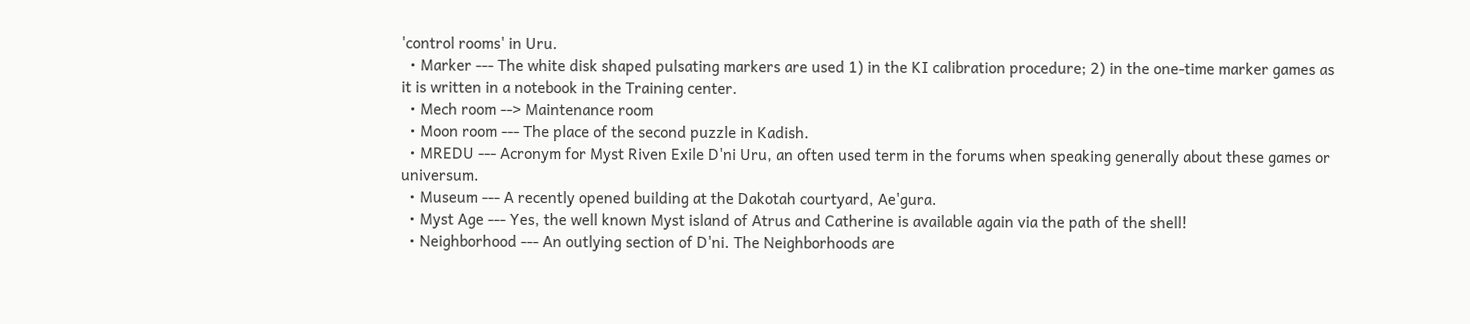'control rooms' in Uru.
  • Marker --- The white disk shaped pulsating markers are used 1) in the KI calibration procedure; 2) in the one-time marker games as it is written in a notebook in the Training center.
  • Mech room --> Maintenance room
  • Moon room --- The place of the second puzzle in Kadish.
  • MREDU --- Acronym for Myst Riven Exile D'ni Uru, an often used term in the forums when speaking generally about these games or universum.
  • Museum --- A recently opened building at the Dakotah courtyard, Ae'gura.
  • Myst Age --- Yes, the well known Myst island of Atrus and Catherine is available again via the path of the shell!
  • Neighborhood --- An outlying section of D'ni. The Neighborhoods are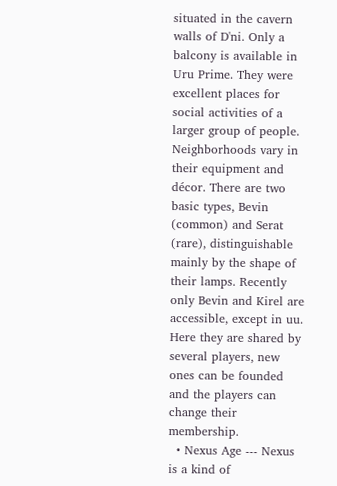situated in the cavern walls of D'ni. Only a balcony is available in Uru Prime. They were excellent places for social activities of a larger group of people. Neighborhoods vary in their equipment and décor. There are two basic types, Bevin (common) and Serat (rare), distinguishable mainly by the shape of their lamps. Recently only Bevin and Kirel are accessible, except in uu. Here they are shared by several players, new ones can be founded and the players can change their membership.
  • Nexus Age --- Nexus is a kind of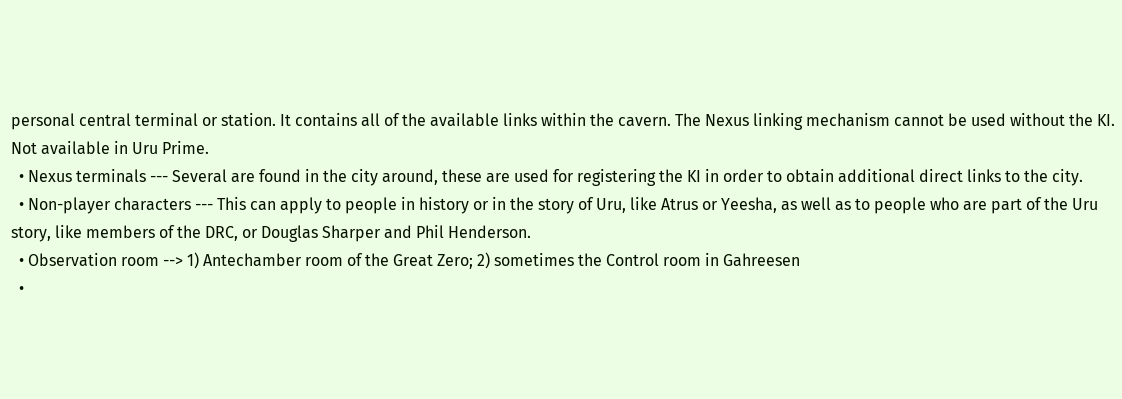personal central terminal or station. It contains all of the available links within the cavern. The Nexus linking mechanism cannot be used without the KI. Not available in Uru Prime.
  • Nexus terminals --- Several are found in the city around, these are used for registering the KI in order to obtain additional direct links to the city.
  • Non-player characters --- This can apply to people in history or in the story of Uru, like Atrus or Yeesha, as well as to people who are part of the Uru story, like members of the DRC, or Douglas Sharper and Phil Henderson.
  • Observation room --> 1) Antechamber room of the Great Zero; 2) sometimes the Control room in Gahreesen
  •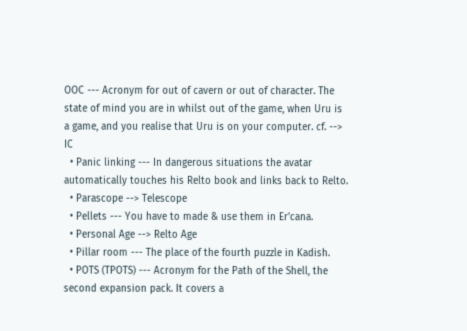OOC --- Acronym for out of cavern or out of character. The state of mind you are in whilst out of the game, when Uru is a game, and you realise that Uru is on your computer. cf. --> IC
  • Panic linking --- In dangerous situations the avatar automatically touches his Relto book and links back to Relto.
  • Parascope --> Telescope
  • Pellets --- You have to made & use them in Er'cana.
  • Personal Age --> Relto Age
  • Pillar room --- The place of the fourth puzzle in Kadish.
  • POTS (TPOTS) --- Acronym for the Path of the Shell, the second expansion pack. It covers a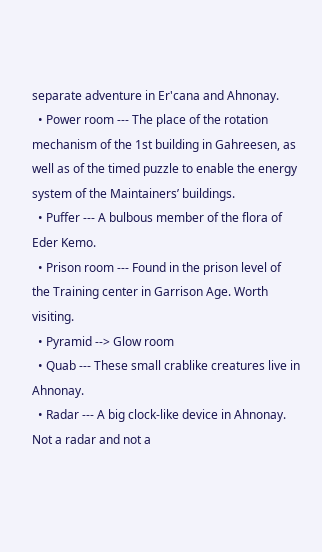separate adventure in Er'cana and Ahnonay.
  • Power room --- The place of the rotation mechanism of the 1st building in Gahreesen, as well as of the timed puzzle to enable the energy system of the Maintainers’ buildings.
  • Puffer --- A bulbous member of the flora of Eder Kemo.
  • Prison room --- Found in the prison level of the Training center in Garrison Age. Worth visiting.
  • Pyramid --> Glow room
  • Quab --- These small crablike creatures live in Ahnonay.
  • Radar --- A big clock-like device in Ahnonay. Not a radar and not a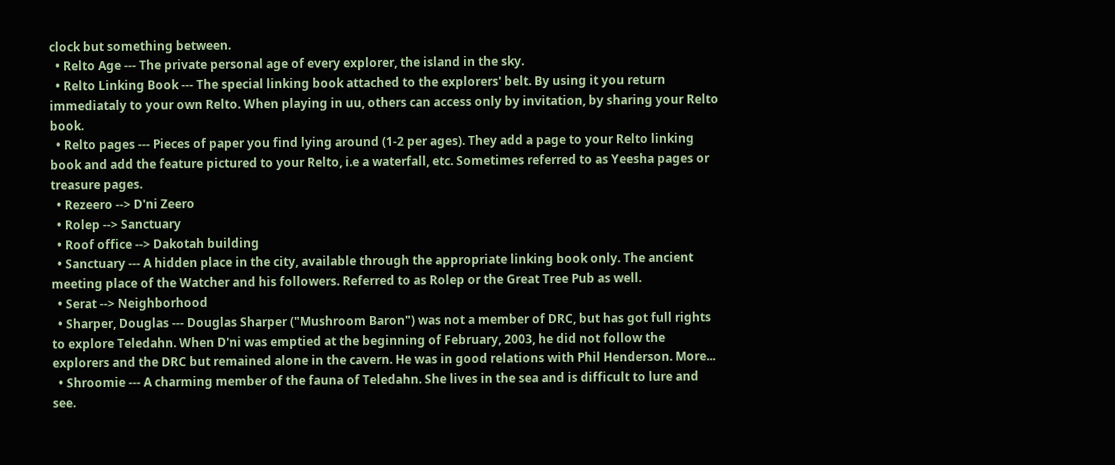clock but something between.
  • Relto Age --- The private personal age of every explorer, the island in the sky.
  • Relto Linking Book --- The special linking book attached to the explorers' belt. By using it you return immediataly to your own Relto. When playing in uu, others can access only by invitation, by sharing your Relto book.
  • Relto pages --- Pieces of paper you find lying around (1-2 per ages). They add a page to your Relto linking book and add the feature pictured to your Relto, i.e a waterfall, etc. Sometimes referred to as Yeesha pages or treasure pages.
  • Rezeero --> D'ni Zeero
  • Rolep --> Sanctuary
  • Roof office --> Dakotah building
  • Sanctuary --- A hidden place in the city, available through the appropriate linking book only. The ancient meeting place of the Watcher and his followers. Referred to as Rolep or the Great Tree Pub as well.
  • Serat --> Neighborhood
  • Sharper, Douglas --- Douglas Sharper ("Mushroom Baron") was not a member of DRC, but has got full rights to explore Teledahn. When D'ni was emptied at the beginning of February, 2003, he did not follow the explorers and the DRC but remained alone in the cavern. He was in good relations with Phil Henderson. More...
  • Shroomie --- A charming member of the fauna of Teledahn. She lives in the sea and is difficult to lure and see.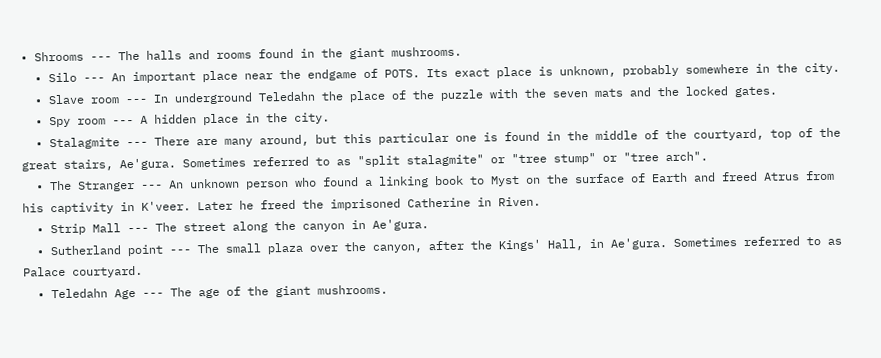• Shrooms --- The halls and rooms found in the giant mushrooms.
  • Silo --- An important place near the endgame of POTS. Its exact place is unknown, probably somewhere in the city.
  • Slave room --- In underground Teledahn the place of the puzzle with the seven mats and the locked gates.
  • Spy room --- A hidden place in the city.
  • Stalagmite --- There are many around, but this particular one is found in the middle of the courtyard, top of the great stairs, Ae'gura. Sometimes referred to as "split stalagmite" or "tree stump" or "tree arch".
  • The Stranger --- An unknown person who found a linking book to Myst on the surface of Earth and freed Atrus from his captivity in K'veer. Later he freed the imprisoned Catherine in Riven.
  • Strip Mall --- The street along the canyon in Ae'gura.
  • Sutherland point --- The small plaza over the canyon, after the Kings' Hall, in Ae'gura. Sometimes referred to as Palace courtyard.
  • Teledahn Age --- The age of the giant mushrooms.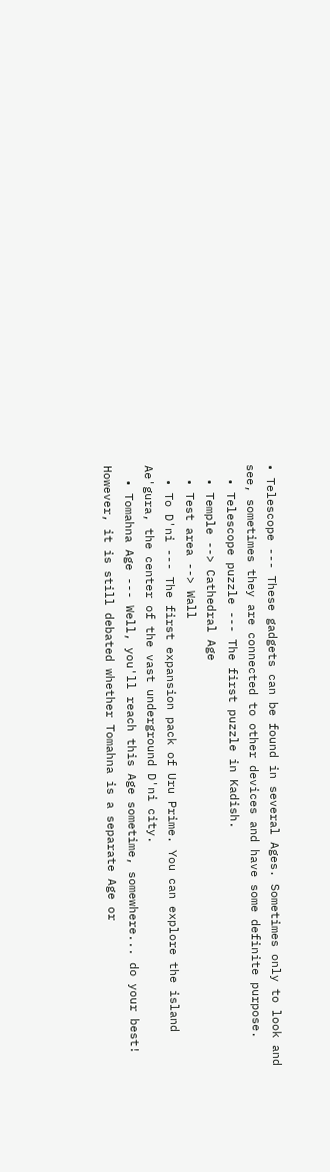• Telescope --- These gadgets can be found in several Ages. Sometimes only to look and see, sometimes they are connected to other devices and have some definite purpose.
  • Telescope puzzle --- The first puzzle in Kadish.
  • Temple --> Cathedral Age
  • Test area --> Wall
  • To D'ni --- The first expansion pack of Uru Prime. You can explore the island Ae'gura, the center of the vast underground D'ni city.
  • Tomahna Age --- Well, you'll reach this Age sometime, somewhere... do your best! However, it is still debated whether Tomahna is a separate Age or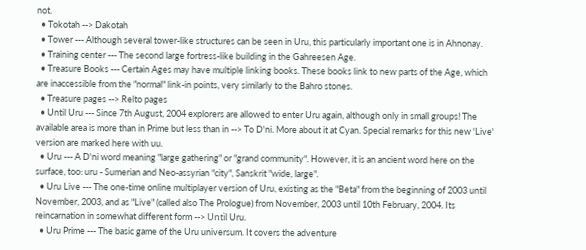not.
  • Tokotah --> Dakotah
  • Tower --- Although several tower-like structures can be seen in Uru, this particularly important one is in Ahnonay.
  • Training center --- The second large fortress-like building in the Gahreesen Age.
  • Treasure Books --- Certain Ages may have multiple linking books. These books link to new parts of the Age, which are inaccessible from the "normal" link-in points, very similarly to the Bahro stones.
  • Treasure pages --> Relto pages
  • Until Uru --- Since 7th August, 2004 explorers are allowed to enter Uru again, although only in small groups! The available area is more than in Prime but less than in --> To D'ni. More about it at Cyan. Special remarks for this new 'Live' version are marked here with uu.
  • Uru --- A D'ni word meaning "large gathering" or "grand community". However, it is an ancient word here on the surface, too: uru - Sumerian and Neo-assyrian "city", Sanskrit "wide, large".
  • Uru Live --- The one-time online multiplayer version of Uru, existing as the "Beta" from the beginning of 2003 until November, 2003, and as "Live" (called also The Prologue) from November, 2003 until 10th February, 2004. Its reincarnation in somewhat different form --> Untìl Uru.
  • Uru Prime --- The basic game of the Uru universum. It covers the adventure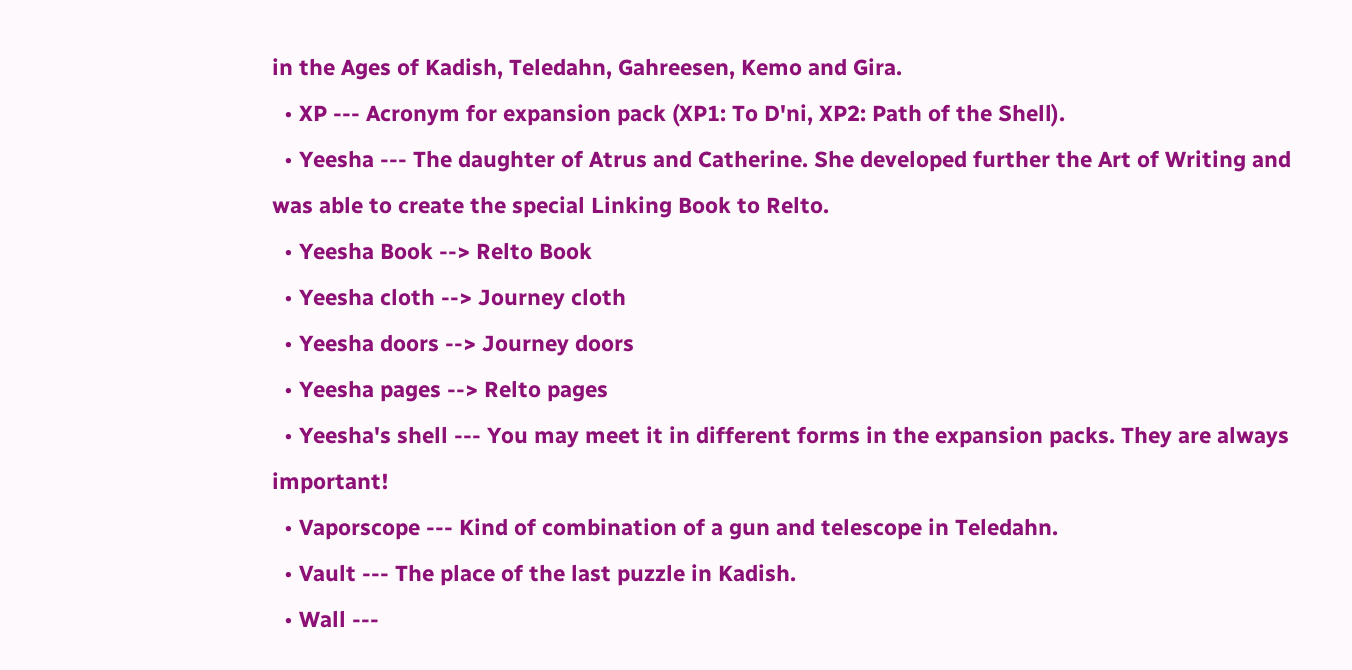in the Ages of Kadish, Teledahn, Gahreesen, Kemo and Gira.
  • XP --- Acronym for expansion pack (XP1: To D'ni, XP2: Path of the Shell).
  • Yeesha --- The daughter of Atrus and Catherine. She developed further the Art of Writing and was able to create the special Linking Book to Relto.
  • Yeesha Book --> Relto Book
  • Yeesha cloth --> Journey cloth
  • Yeesha doors --> Journey doors
  • Yeesha pages --> Relto pages
  • Yeesha's shell --- You may meet it in different forms in the expansion packs. They are always important!
  • Vaporscope --- Kind of combination of a gun and telescope in Teledahn.
  • Vault --- The place of the last puzzle in Kadish.
  • Wall ---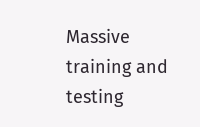Massive training and testing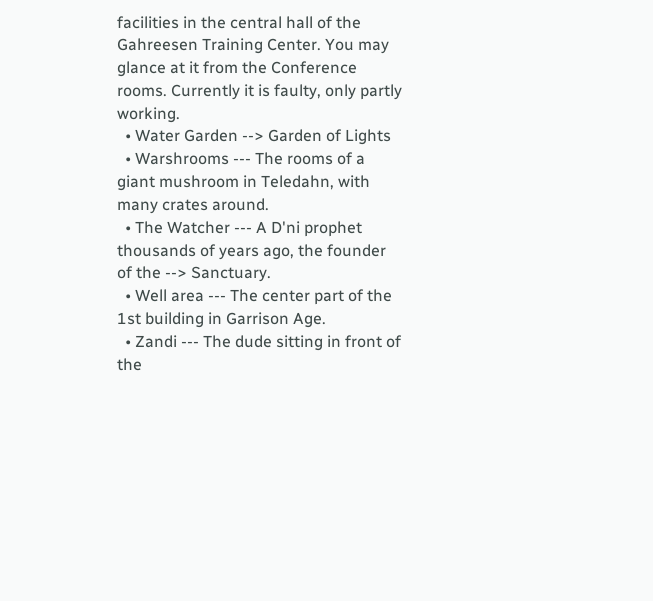facilities in the central hall of the Gahreesen Training Center. You may glance at it from the Conference rooms. Currently it is faulty, only partly working.
  • Water Garden --> Garden of Lights
  • Warshrooms --- The rooms of a giant mushroom in Teledahn, with many crates around.
  • The Watcher --- A D'ni prophet thousands of years ago, the founder of the --> Sanctuary.
  • Well area --- The center part of the 1st building in Garrison Age.
  • Zandi --- The dude sitting in front of the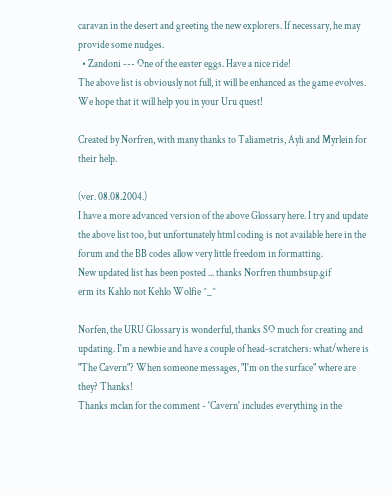caravan in the desert and greeting the new explorers. If necessary, he may provide some nudges.
  • Zandoni --- One of the easter eggs. Have a nice ride!
The above list is obviously not full, it will be enhanced as the game evolves. We hope that it will help you in your Uru quest!

Created by Norfren, with many thanks to Taliametris, Ayli and Myrlein for their help.

(ver. 08.08.2004.)
I have a more advanced version of the above Glossary here. I try and update the above list too, but unfortunately html coding is not available here in the forum and the BB codes allow very little freedom in formatting.
New updated list has been posted ... thanks Norfren thumbsup.gif
erm its Kahlo not Kehlo Wolfie ^_^

Norfen, the URU Glossary is wonderful, thanks SO much for creating and updating. I'm a newbie and have a couple of head-scratchers: what/where is "The Cavern"? When someone messages, "I'm on the surface" where are they? Thanks!
Thanks mclan for the comment - 'Cavern' includes everything in the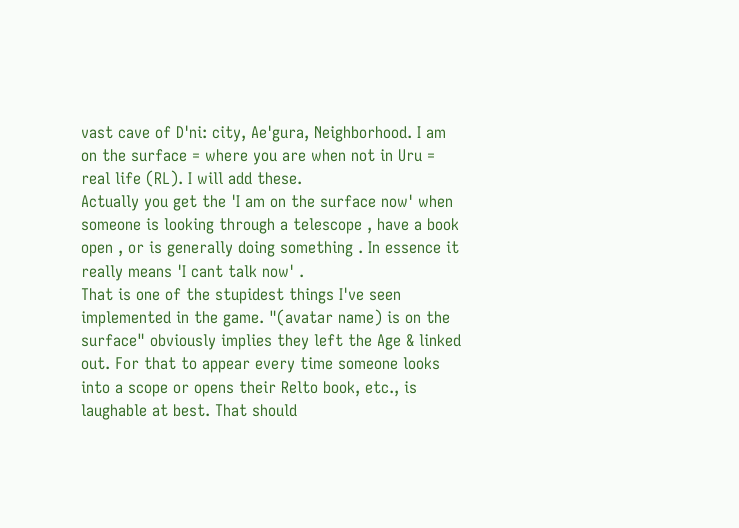vast cave of D'ni: city, Ae'gura, Neighborhood. I am on the surface = where you are when not in Uru = real life (RL). I will add these.
Actually you get the 'I am on the surface now' when someone is looking through a telescope , have a book open , or is generally doing something . In essence it really means 'I cant talk now' .
That is one of the stupidest things I've seen implemented in the game. "(avatar name) is on the surface" obviously implies they left the Age & linked out. For that to appear every time someone looks into a scope or opens their Relto book, etc., is laughable at best. That should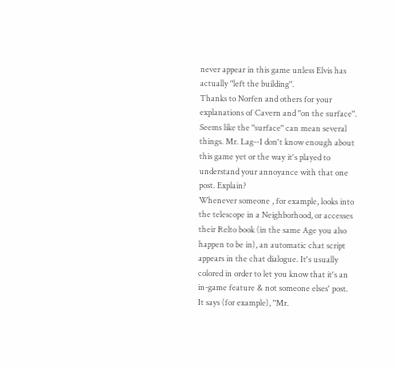never appear in this game unless Elvis has actually "left the building".
Thanks to Norfen and others for your explanations of Cavern and "on the surface". Seems like the "surface" can mean several things. Mr. Lag--I don't know enough about this game yet or the way it's played to understand your annoyance with that one post. Explain?
Whenever someone , for example, looks into the telescope in a Neighborhood, or accesses their Relto book (in the same Age you also happen to be in), an automatic chat script appears in the chat dialogue. It's usually colored in order to let you know that it's an in-game feature & not someone elses' post.
It says (for example), "Mr.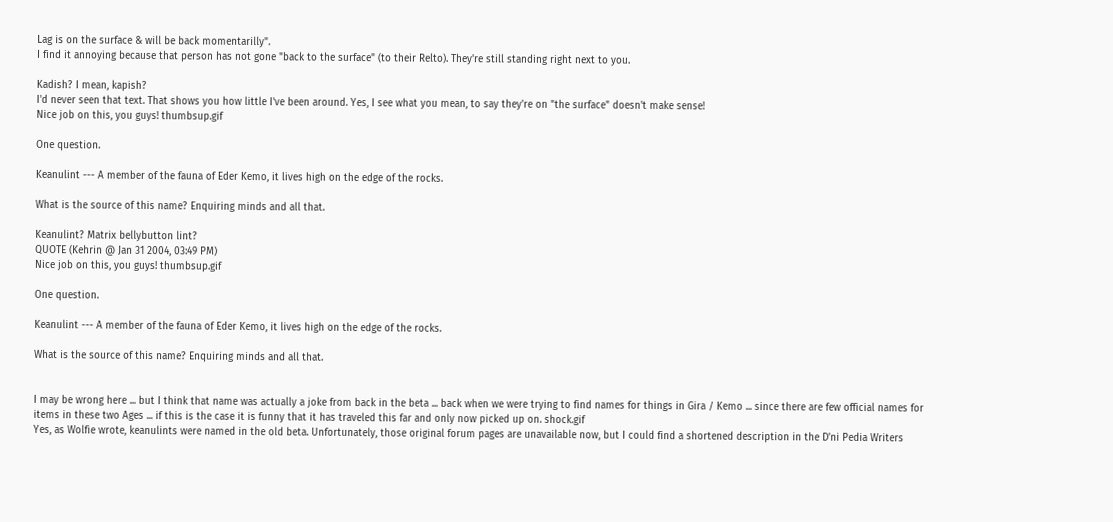Lag is on the surface & will be back momentarilly".
I find it annoying because that person has not gone "back to the surface" (to their Relto). They're still standing right next to you.

Kadish? I mean, kapish?
I'd never seen that text. That shows you how little I've been around. Yes, I see what you mean, to say they're on "the surface" doesn't make sense!
Nice job on this, you guys! thumbsup.gif

One question.

Keanulint --- A member of the fauna of Eder Kemo, it lives high on the edge of the rocks.

What is the source of this name? Enquiring minds and all that.

Keanulint? Matrix bellybutton lint?
QUOTE (Kehrin @ Jan 31 2004, 03:49 PM)
Nice job on this, you guys! thumbsup.gif

One question.

Keanulint --- A member of the fauna of Eder Kemo, it lives high on the edge of the rocks.

What is the source of this name? Enquiring minds and all that.


I may be wrong here ... but I think that name was actually a joke from back in the beta ... back when we were trying to find names for things in Gira / Kemo ... since there are few official names for items in these two Ages ... if this is the case it is funny that it has traveled this far and only now picked up on. shock.gif
Yes, as Wolfie wrote, keanulints were named in the old beta. Unfortunately, those original forum pages are unavailable now, but I could find a shortened description in the D'ni Pedia Writers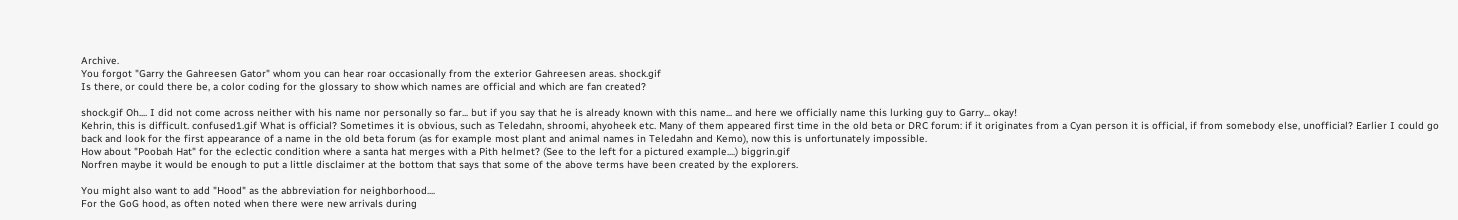Archive.
You forgot "Garry the Gahreesen Gator" whom you can hear roar occasionally from the exterior Gahreesen areas. shock.gif
Is there, or could there be, a color coding for the glossary to show which names are official and which are fan created?

shock.gif Oh.... I did not come across neither with his name nor personally so far... but if you say that he is already known with this name... and here we officially name this lurking guy to Garry... okay!
Kehrin, this is difficult. confused1.gif What is official? Sometimes it is obvious, such as Teledahn, shroomi, ahyoheek etc. Many of them appeared first time in the old beta or DRC forum: if it originates from a Cyan person it is official, if from somebody else, unofficial? Earlier I could go back and look for the first appearance of a name in the old beta forum (as for example most plant and animal names in Teledahn and Kemo), now this is unfortunately impossible.
How about "Poobah Hat" for the eclectic condition where a santa hat merges with a Pith helmet? (See to the left for a pictured example....) biggrin.gif
Norfren maybe it would be enough to put a little disclaimer at the bottom that says that some of the above terms have been created by the explorers.

You might also want to add "Hood" as the abbreviation for neighborhood....
For the GoG hood, as often noted when there were new arrivals during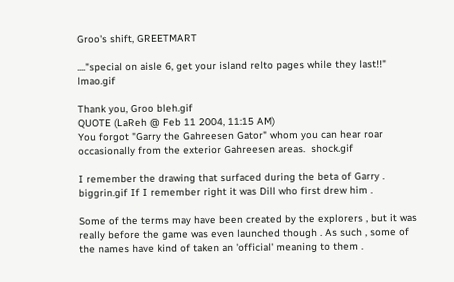Groo's shift, GREETMART

...."special on aisle 6, get your island relto pages while they last!!" lmao.gif

Thank you, Groo bleh.gif
QUOTE (LaReh @ Feb 11 2004, 11:15 AM)
You forgot "Garry the Gahreesen Gator" whom you can hear roar occasionally from the exterior Gahreesen areas.  shock.gif

I remember the drawing that surfaced during the beta of Garry . biggrin.gif If I remember right it was Dill who first drew him .

Some of the terms may have been created by the explorers , but it was really before the game was even launched though . As such , some of the names have kind of taken an 'official' meaning to them .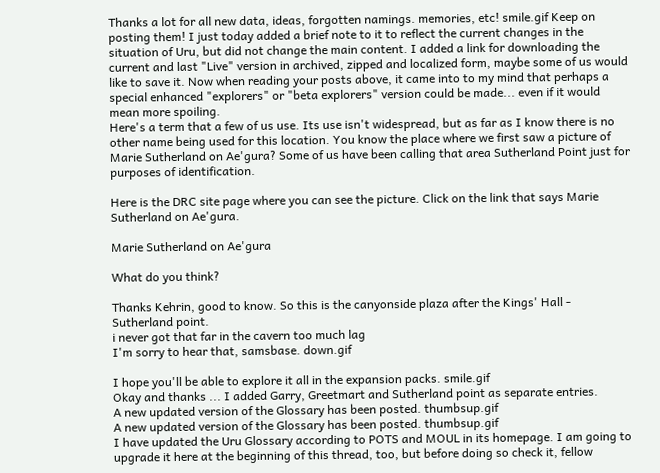Thanks a lot for all new data, ideas, forgotten namings. memories, etc! smile.gif Keep on posting them! I just today added a brief note to it to reflect the current changes in the situation of Uru, but did not change the main content. I added a link for downloading the current and last "Live" version in archived, zipped and localized form, maybe some of us would like to save it. Now when reading your posts above, it came into to my mind that perhaps a special enhanced "explorers" or "beta explorers" version could be made... even if it would mean more spoiling.
Here's a term that a few of us use. Its use isn't widespread, but as far as I know there is no other name being used for this location. You know the place where we first saw a picture of Marie Sutherland on Ae'gura? Some of us have been calling that area Sutherland Point just for purposes of identification.

Here is the DRC site page where you can see the picture. Click on the link that says Marie Sutherland on Ae'gura.

Marie Sutherland on Ae'gura

What do you think?

Thanks Kehrin, good to know. So this is the canyonside plaza after the Kings' Hall - Sutherland point.
i never got that far in the cavern too much lag
I'm sorry to hear that, samsbase. down.gif

I hope you'll be able to explore it all in the expansion packs. smile.gif
Okay and thanks ... I added Garry, Greetmart and Sutherland point as separate entries.
A new updated version of the Glossary has been posted. thumbsup.gif
A new updated version of the Glossary has been posted. thumbsup.gif
I have updated the Uru Glossary according to POTS and MOUL in its homepage. I am going to upgrade it here at the beginning of this thread, too, but before doing so check it, fellow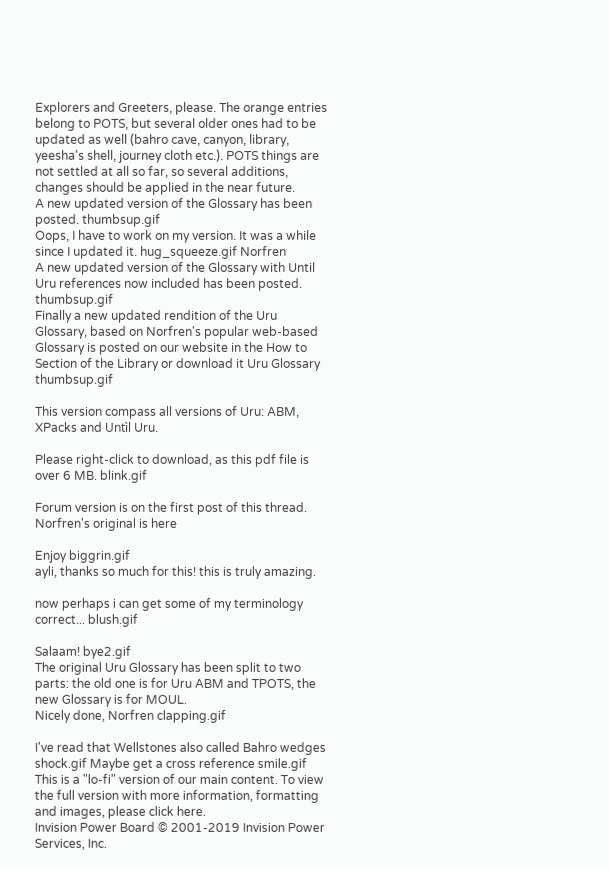Explorers and Greeters, please. The orange entries belong to POTS, but several older ones had to be updated as well (bahro cave, canyon, library, yeesha's shell, journey cloth etc.). POTS things are not settled at all so far, so several additions, changes should be applied in the near future.
A new updated version of the Glossary has been posted. thumbsup.gif
Oops, I have to work on my version. It was a while since I updated it. hug_squeeze.gif Norfren
A new updated version of the Glossary with Until Uru references now included has been posted. thumbsup.gif
Finally a new updated rendition of the Uru Glossary, based on Norfren's popular web-based Glossary is posted on our website in the How to Section of the Library or download it Uru Glossary thumbsup.gif

This version compass all versions of Uru: ABM, XPacks and Untìl Uru.

Please right-click to download, as this pdf file is over 6 MB. blink.gif

Forum version is on the first post of this thread. Norfren's original is here

Enjoy biggrin.gif
ayli, thanks so much for this! this is truly amazing.

now perhaps i can get some of my terminology correct... blush.gif

Salaam! bye2.gif
The original Uru Glossary has been split to two parts: the old one is for Uru ABM and TPOTS, the new Glossary is for MOUL.
Nicely done, Norfren clapping.gif

I've read that Wellstones also called Bahro wedges shock.gif Maybe get a cross reference smile.gif
This is a "lo-fi" version of our main content. To view the full version with more information, formatting and images, please click here.
Invision Power Board © 2001-2019 Invision Power Services, Inc.